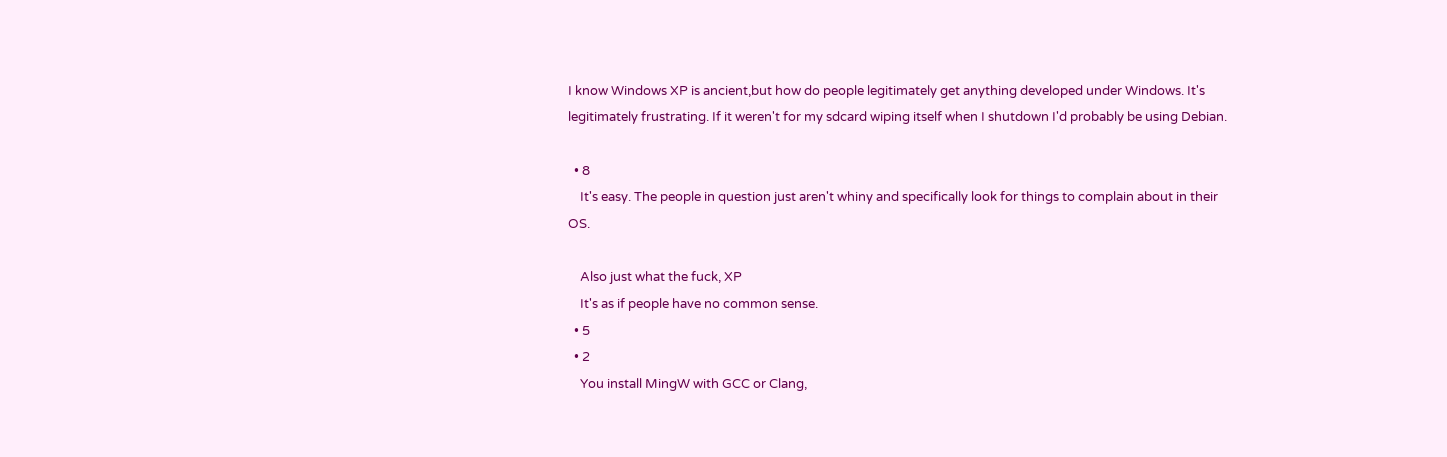I know Windows XP is ancient,but how do people legitimately get anything developed under Windows. It's legitimately frustrating. If it weren't for my sdcard wiping itself when I shutdown I'd probably be using Debian.

  • 8
    It's easy. The people in question just aren't whiny and specifically look for things to complain about in their OS.

    Also just what the fuck, XP
    It's as if people have no common sense.
  • 5
  • 2
    You install MingW with GCC or Clang,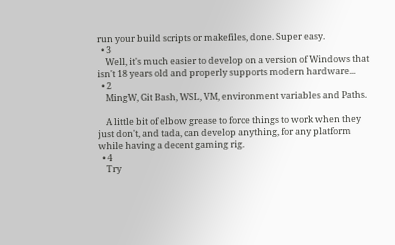run your build scripts or makefiles, done. Super easy.
  • 3
    Well, it's much easier to develop on a version of Windows that isn't 18 years old and properly supports modern hardware...
  • 2
    MingW, Git Bash, WSL, VM, environment variables and Paths.

    A little bit of elbow grease to force things to work when they just don't, and tada, can develop anything, for any platform while having a decent gaming rig.
  • 4
    Try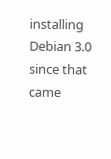installing Debian 3.0 since that came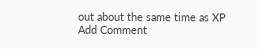out about the same time as XP
Add Comment